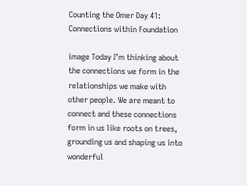Counting the Omer Day 41: Connections within Foundation

image Today I’m thinking about the connections we form in the relationships we make with other people. We are meant to connect and these connections form in us like roots on trees, grounding us and shaping us into wonderful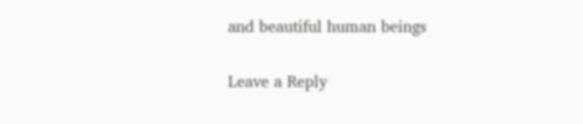and beautiful human beings

Leave a Reply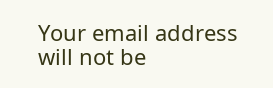Your email address will not be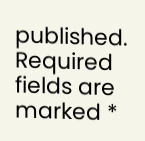published. Required fields are marked *